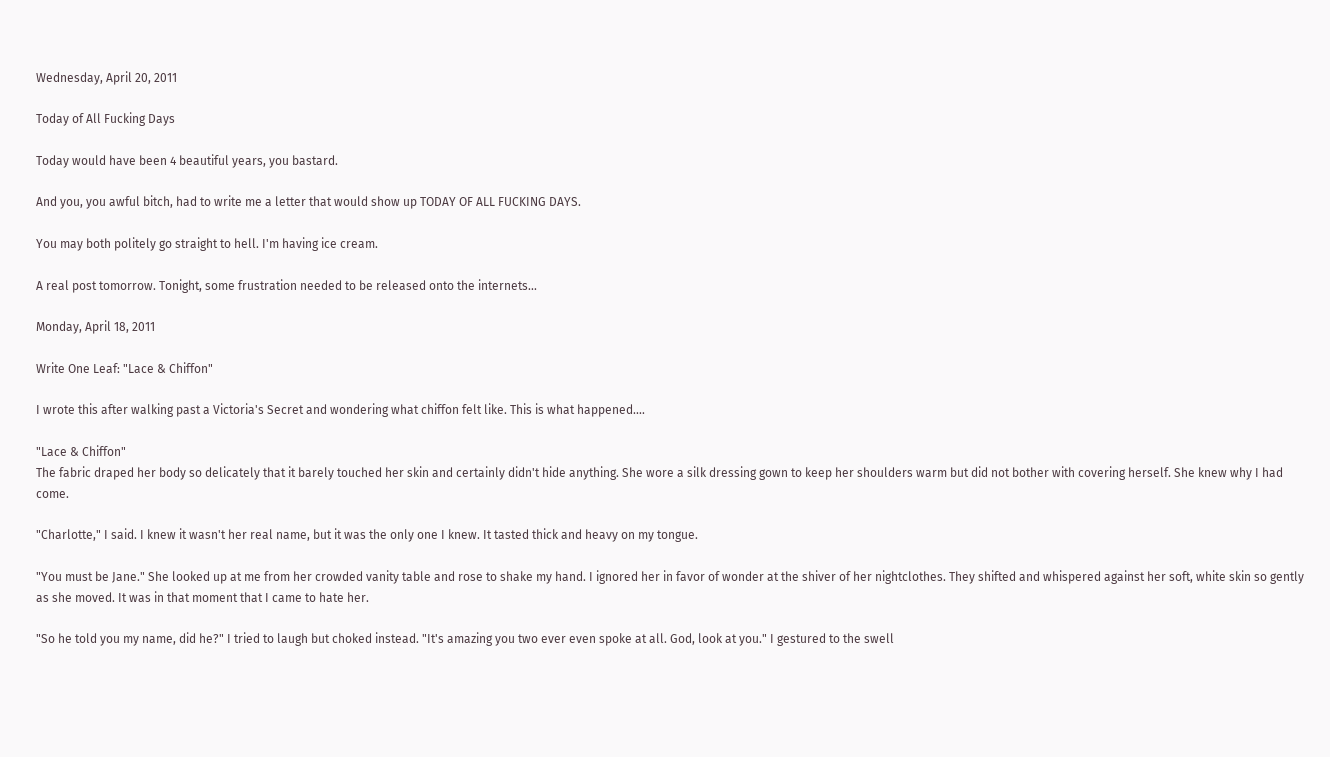Wednesday, April 20, 2011

Today of All Fucking Days

Today would have been 4 beautiful years, you bastard.

And you, you awful bitch, had to write me a letter that would show up TODAY OF ALL FUCKING DAYS.

You may both politely go straight to hell. I'm having ice cream.

A real post tomorrow. Tonight, some frustration needed to be released onto the internets...

Monday, April 18, 2011

Write One Leaf: "Lace & Chiffon"

I wrote this after walking past a Victoria's Secret and wondering what chiffon felt like. This is what happened....

"Lace & Chiffon"
The fabric draped her body so delicately that it barely touched her skin and certainly didn't hide anything. She wore a silk dressing gown to keep her shoulders warm but did not bother with covering herself. She knew why I had come.

"Charlotte," I said. I knew it wasn't her real name, but it was the only one I knew. It tasted thick and heavy on my tongue.

"You must be Jane." She looked up at me from her crowded vanity table and rose to shake my hand. I ignored her in favor of wonder at the shiver of her nightclothes. They shifted and whispered against her soft, white skin so gently as she moved. It was in that moment that I came to hate her.

"So he told you my name, did he?" I tried to laugh but choked instead. "It's amazing you two ever even spoke at all. God, look at you." I gestured to the swell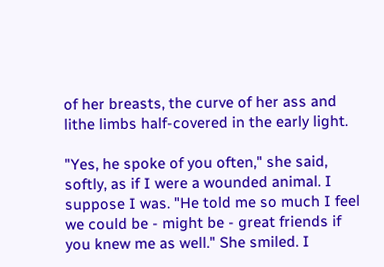of her breasts, the curve of her ass and lithe limbs half-covered in the early light.

"Yes, he spoke of you often," she said, softly, as if I were a wounded animal. I suppose I was. "He told me so much I feel we could be - might be - great friends if you knew me as well." She smiled. I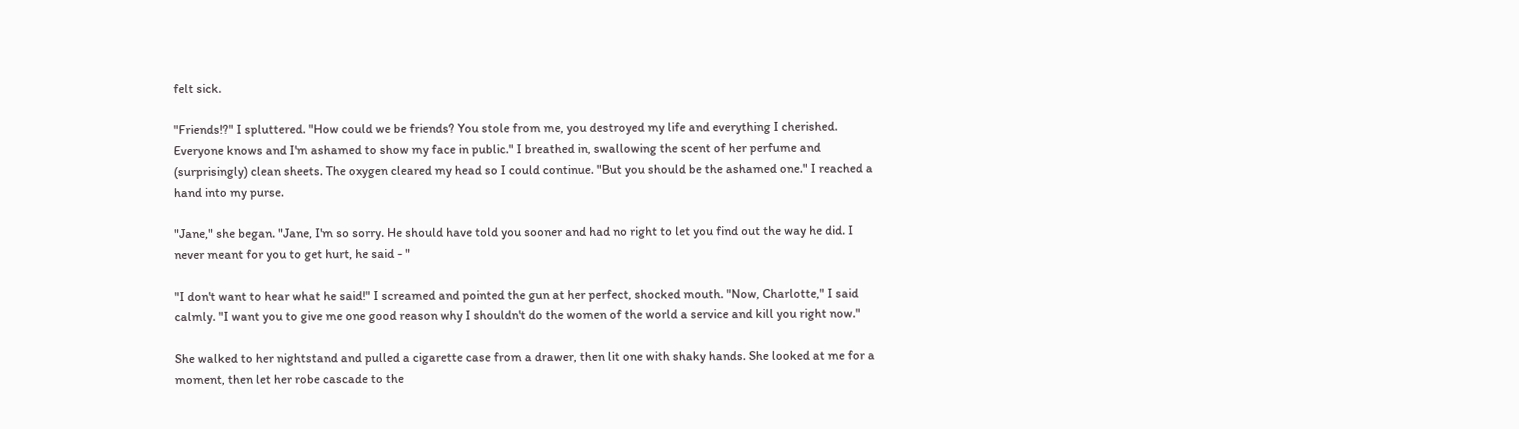felt sick.

"Friends!?" I spluttered. "How could we be friends? You stole from me, you destroyed my life and everything I cherished. Everyone knows and I'm ashamed to show my face in public." I breathed in, swallowing the scent of her perfume and (surprisingly) clean sheets. The oxygen cleared my head so I could continue. "But you should be the ashamed one." I reached a hand into my purse.

"Jane," she began. "Jane, I'm so sorry. He should have told you sooner and had no right to let you find out the way he did. I never meant for you to get hurt, he said - "

"I don't want to hear what he said!" I screamed and pointed the gun at her perfect, shocked mouth. "Now, Charlotte," I said calmly. "I want you to give me one good reason why I shouldn't do the women of the world a service and kill you right now."

She walked to her nightstand and pulled a cigarette case from a drawer, then lit one with shaky hands. She looked at me for a moment, then let her robe cascade to the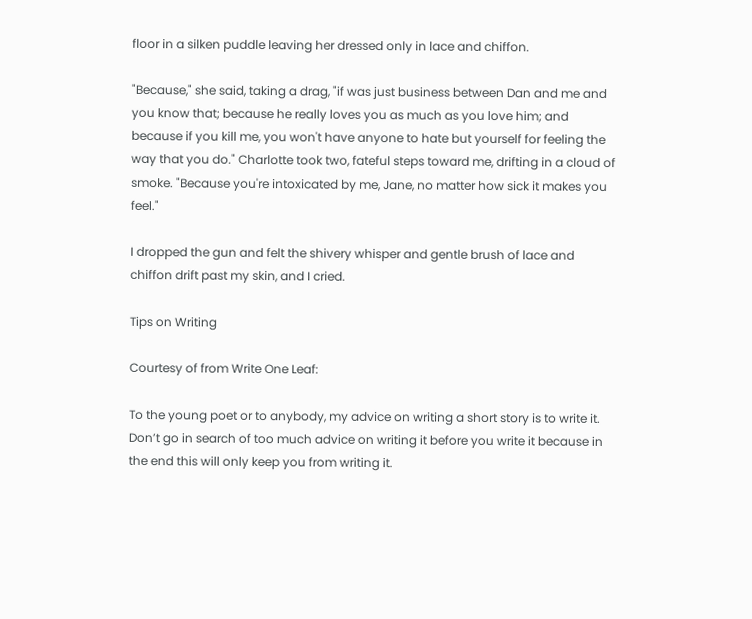floor in a silken puddle leaving her dressed only in lace and chiffon.

"Because," she said, taking a drag, "if was just business between Dan and me and you know that; because he really loves you as much as you love him; and because if you kill me, you won't have anyone to hate but yourself for feeling the way that you do." Charlotte took two, fateful steps toward me, drifting in a cloud of smoke. "Because you're intoxicated by me, Jane, no matter how sick it makes you feel."

I dropped the gun and felt the shivery whisper and gentle brush of lace and chiffon drift past my skin, and I cried.

Tips on Writing

Courtesy of from Write One Leaf:

To the young poet or to anybody, my advice on writing a short story is to write it. Don’t go in search of too much advice on writing it before you write it because in the end this will only keep you from writing it.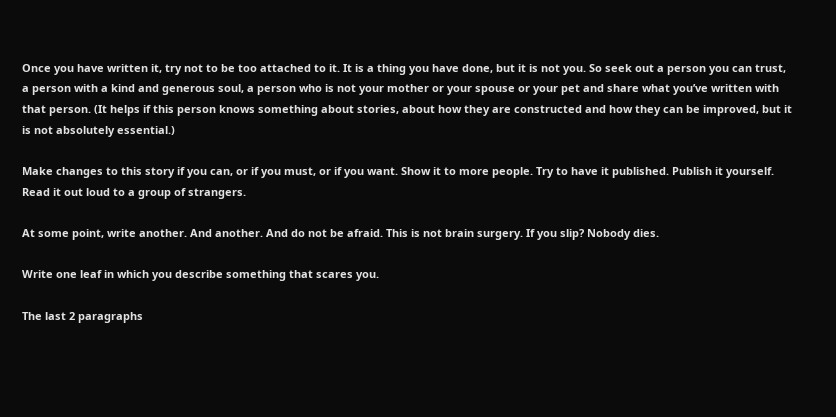Once you have written it, try not to be too attached to it. It is a thing you have done, but it is not you. So seek out a person you can trust, a person with a kind and generous soul, a person who is not your mother or your spouse or your pet and share what you’ve written with that person. (It helps if this person knows something about stories, about how they are constructed and how they can be improved, but it is not absolutely essential.)

Make changes to this story if you can, or if you must, or if you want. Show it to more people. Try to have it published. Publish it yourself. Read it out loud to a group of strangers.

At some point, write another. And another. And do not be afraid. This is not brain surgery. If you slip? Nobody dies.

Write one leaf in which you describe something that scares you.

The last 2 paragraphs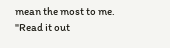mean the most to me. "Read it out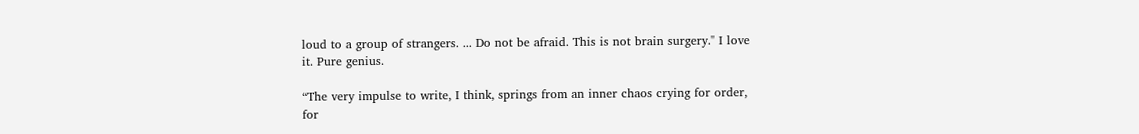loud to a group of strangers. ... Do not be afraid. This is not brain surgery." I love it. Pure genius.

“The very impulse to write, I think, springs from an inner chaos crying for order, for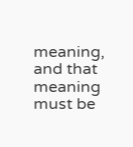meaning, and that meaning must be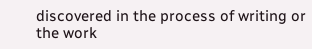discovered in the process of writing or the work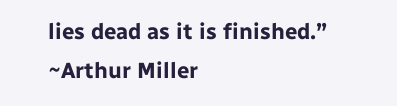lies dead as it is finished.” ~Arthur Miller